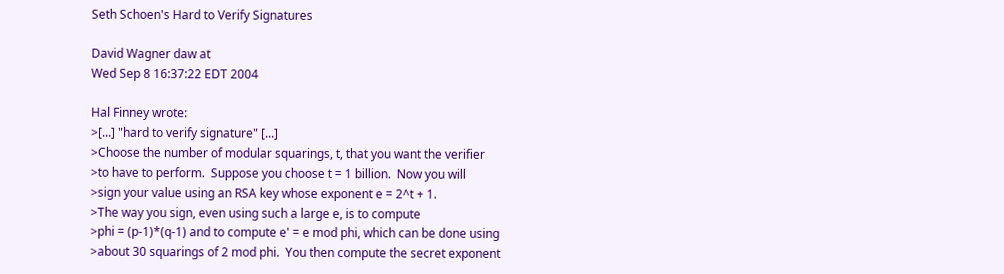Seth Schoen's Hard to Verify Signatures

David Wagner daw at
Wed Sep 8 16:37:22 EDT 2004

Hal Finney wrote:
>[...] "hard to verify signature" [...]
>Choose the number of modular squarings, t, that you want the verifier
>to have to perform.  Suppose you choose t = 1 billion.  Now you will
>sign your value using an RSA key whose exponent e = 2^t + 1.
>The way you sign, even using such a large e, is to compute
>phi = (p-1)*(q-1) and to compute e' = e mod phi, which can be done using
>about 30 squarings of 2 mod phi.  You then compute the secret exponent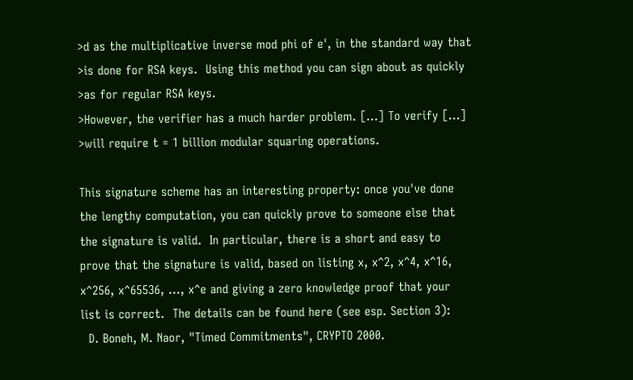>d as the multiplicative inverse mod phi of e', in the standard way that
>is done for RSA keys.  Using this method you can sign about as quickly
>as for regular RSA keys.
>However, the verifier has a much harder problem. [...] To verify [...]
>will require t = 1 billion modular squaring operations.

This signature scheme has an interesting property: once you've done
the lengthy computation, you can quickly prove to someone else that
the signature is valid.  In particular, there is a short and easy to
prove that the signature is valid, based on listing x, x^2, x^4, x^16,
x^256, x^65536, ..., x^e and giving a zero knowledge proof that your
list is correct.  The details can be found here (see esp. Section 3):
  D. Boneh, M. Naor, "Timed Commitments", CRYPTO 2000.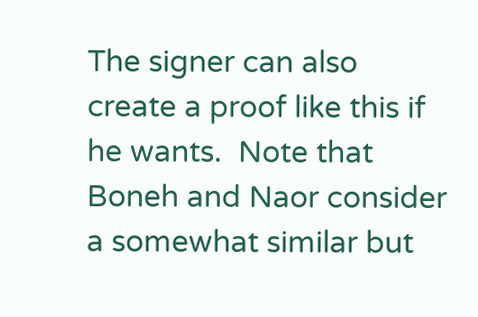The signer can also create a proof like this if he wants.  Note that
Boneh and Naor consider a somewhat similar but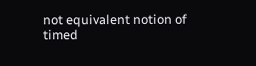not equivalent notion of
timed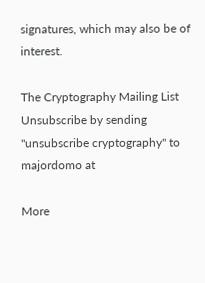signatures, which may also be of interest.

The Cryptography Mailing List
Unsubscribe by sending "unsubscribe cryptography" to majordomo at

More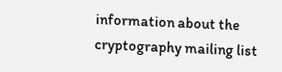information about the cryptography mailing list